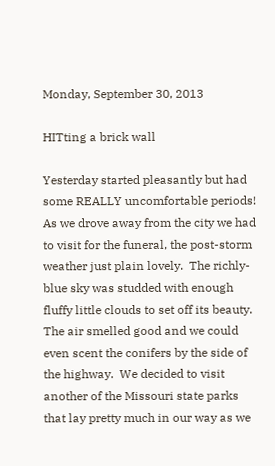Monday, September 30, 2013

HITting a brick wall

Yesterday started pleasantly but had some REALLY uncomfortable periods!  As we drove away from the city we had to visit for the funeral, the post-storm weather just plain lovely.  The richly-blue sky was studded with enough fluffy little clouds to set off its beauty.  The air smelled good and we could even scent the conifers by the side of the highway.  We decided to visit another of the Missouri state parks that lay pretty much in our way as we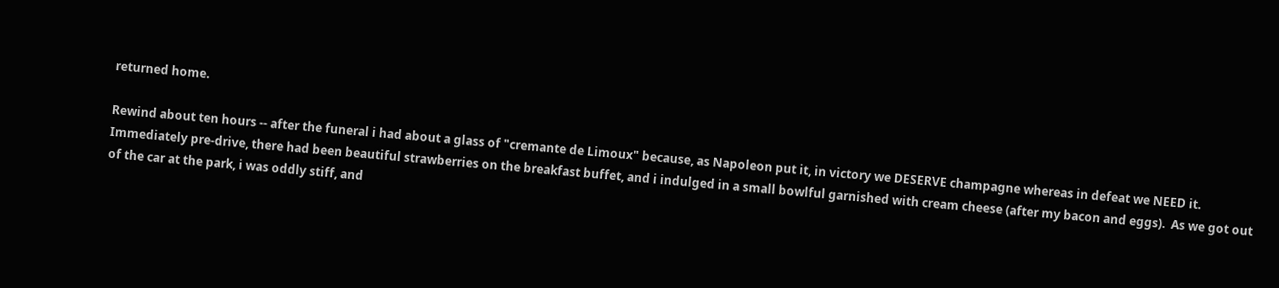returned home.

Rewind about ten hours -- after the funeral i had about a glass of "cremante de Limoux" because, as Napoleon put it, in victory we DESERVE champagne whereas in defeat we NEED it.  Immediately pre-drive, there had been beautiful strawberries on the breakfast buffet, and i indulged in a small bowlful garnished with cream cheese (after my bacon and eggs).  As we got out of the car at the park, i was oddly stiff, and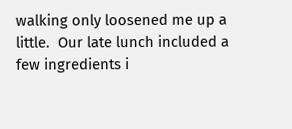walking only loosened me up a little.  Our late lunch included a few ingredients i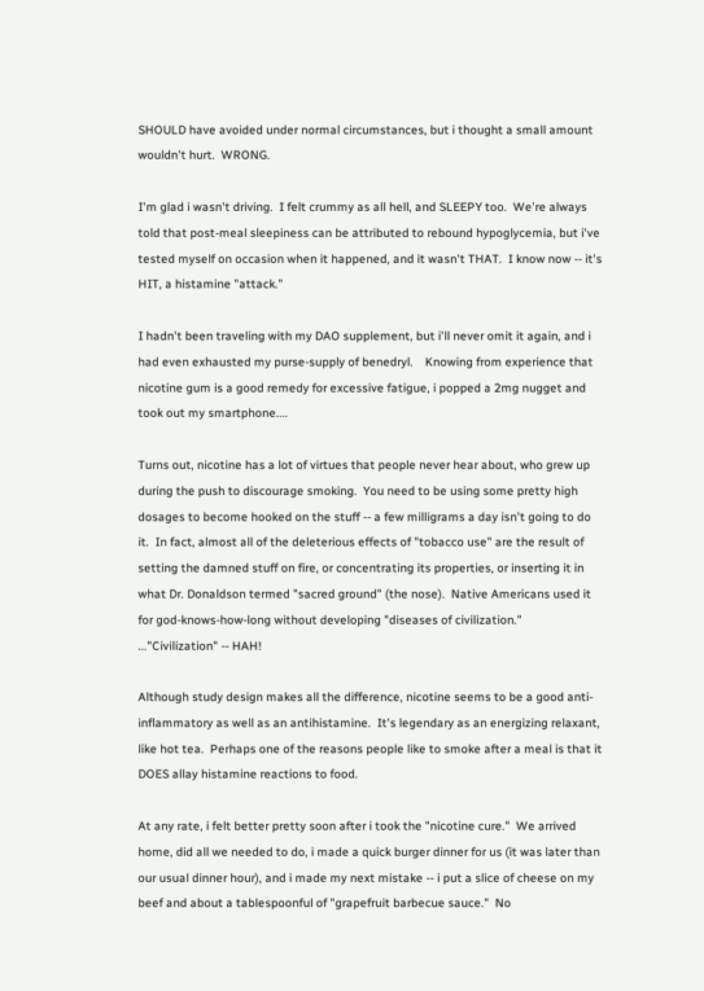SHOULD have avoided under normal circumstances, but i thought a small amount wouldn't hurt.  WRONG.

I'm glad i wasn't driving.  I felt crummy as all hell, and SLEEPY too.  We're always told that post-meal sleepiness can be attributed to rebound hypoglycemia, but i've tested myself on occasion when it happened, and it wasn't THAT.  I know now -- it's HIT, a histamine "attack."

I hadn't been traveling with my DAO supplement, but i'll never omit it again, and i had even exhausted my purse-supply of benedryl.    Knowing from experience that nicotine gum is a good remedy for excessive fatigue, i popped a 2mg nugget and took out my smartphone....

Turns out, nicotine has a lot of virtues that people never hear about, who grew up during the push to discourage smoking.  You need to be using some pretty high dosages to become hooked on the stuff -- a few milligrams a day isn't going to do it.  In fact, almost all of the deleterious effects of "tobacco use" are the result of setting the damned stuff on fire, or concentrating its properties, or inserting it in what Dr. Donaldson termed "sacred ground" (the nose).  Native Americans used it for god-knows-how-long without developing "diseases of civilization."  ..."Civilization" -- HAH!

Although study design makes all the difference, nicotine seems to be a good anti-inflammatory as well as an antihistamine.  It's legendary as an energizing relaxant, like hot tea.  Perhaps one of the reasons people like to smoke after a meal is that it DOES allay histamine reactions to food.

At any rate, i felt better pretty soon after i took the "nicotine cure."  We arrived home, did all we needed to do, i made a quick burger dinner for us (it was later than our usual dinner hour), and i made my next mistake -- i put a slice of cheese on my beef and about a tablespoonful of "grapefruit barbecue sauce."  No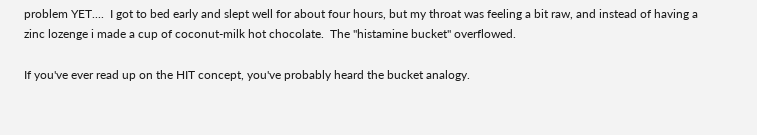problem YET....  I got to bed early and slept well for about four hours, but my throat was feeling a bit raw, and instead of having a zinc lozenge i made a cup of coconut-milk hot chocolate.  The "histamine bucket" overflowed.

If you've ever read up on the HIT concept, you've probably heard the bucket analogy.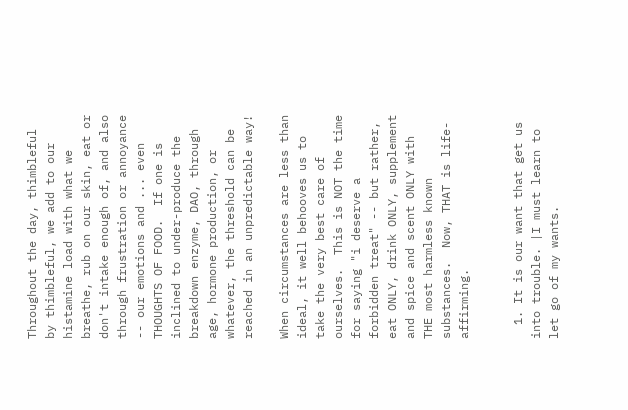Throughout the day, thimbleful by thimbleful, we add to our histamine load with what we breathe, rub on our skin, eat or don't intake enough of, and also through frustration or annoyance -- our emotions and ... even THOUGHTS OF FOOD.  If one is inclined to under-produce the breakdown enzyme, DAO, through age, hormone production, or whatever, the threshold can be reached in an unpredictable way!

When circumstances are less than ideal, it well behooves us to take the very best care of ourselves.  This is NOT the time for saying "i deserve a forbidden treat" -- but rather, eat ONLY, drink ONLY, supplement and spice and scent ONLY with THE most harmless known substances.  Now, THAT is life-affirming.


  1. It is our want that get us into trouble. |I must learn to let go of my wants.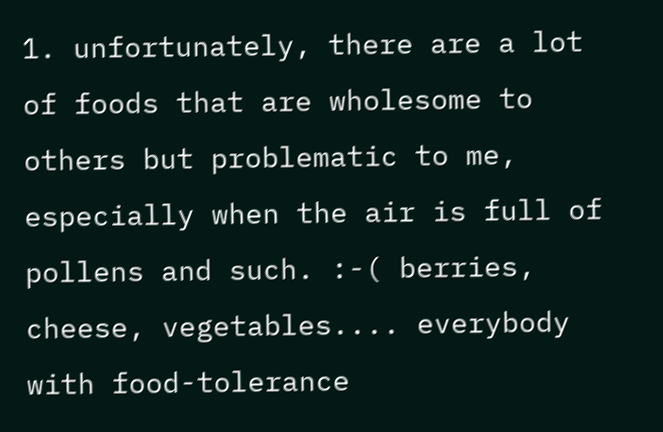1. unfortunately, there are a lot of foods that are wholesome to others but problematic to me, especially when the air is full of pollens and such. :-( berries, cheese, vegetables.... everybody with food-tolerance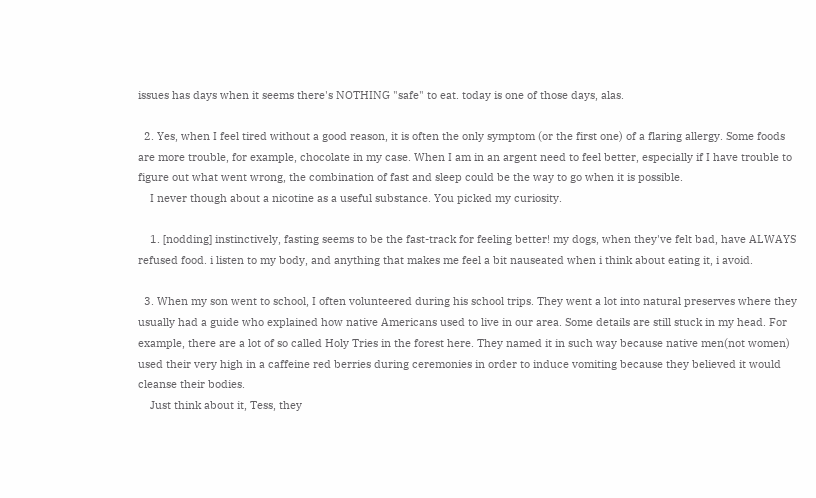issues has days when it seems there's NOTHING "safe" to eat. today is one of those days, alas.

  2. Yes, when I feel tired without a good reason, it is often the only symptom (or the first one) of a flaring allergy. Some foods are more trouble, for example, chocolate in my case. When I am in an argent need to feel better, especially if I have trouble to figure out what went wrong, the combination of fast and sleep could be the way to go when it is possible.
    I never though about a nicotine as a useful substance. You picked my curiosity.

    1. [nodding] instinctively, fasting seems to be the fast-track for feeling better! my dogs, when they've felt bad, have ALWAYS refused food. i listen to my body, and anything that makes me feel a bit nauseated when i think about eating it, i avoid.

  3. When my son went to school, I often volunteered during his school trips. They went a lot into natural preserves where they usually had a guide who explained how native Americans used to live in our area. Some details are still stuck in my head. For example, there are a lot of so called Holy Tries in the forest here. They named it in such way because native men(not women) used their very high in a caffeine red berries during ceremonies in order to induce vomiting because they believed it would cleanse their bodies.
    Just think about it, Tess, they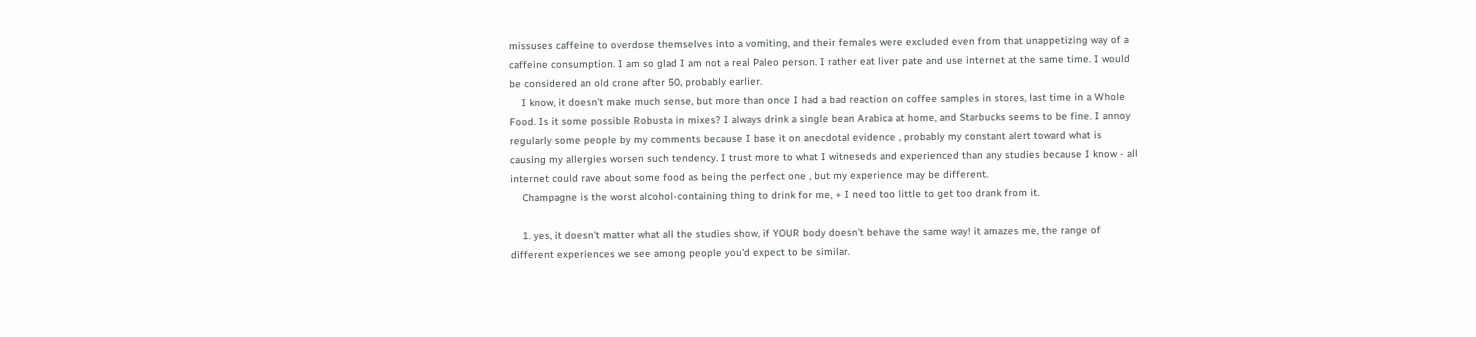missuses caffeine to overdose themselves into a vomiting, and their females were excluded even from that unappetizing way of a caffeine consumption. I am so glad I am not a real Paleo person. I rather eat liver pate and use internet at the same time. I would be considered an old crone after 50, probably earlier.
    I know, it doesn't make much sense, but more than once I had a bad reaction on coffee samples in stores, last time in a Whole Food. Is it some possible Robusta in mixes? I always drink a single bean Arabica at home, and Starbucks seems to be fine. I annoy regularly some people by my comments because I base it on anecdotal evidence , probably my constant alert toward what is causing my allergies worsen such tendency. I trust more to what I witneseds and experienced than any studies because I know - all internet could rave about some food as being the perfect one , but my experience may be different.
    Champagne is the worst alcohol-containing thing to drink for me, + I need too little to get too drank from it.

    1. yes, it doesn't matter what all the studies show, if YOUR body doesn't behave the same way! it amazes me, the range of different experiences we see among people you'd expect to be similar.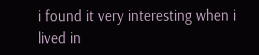i found it very interesting when i lived in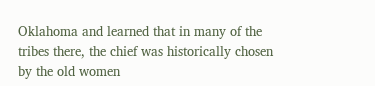Oklahoma and learned that in many of the tribes there, the chief was historically chosen by the old women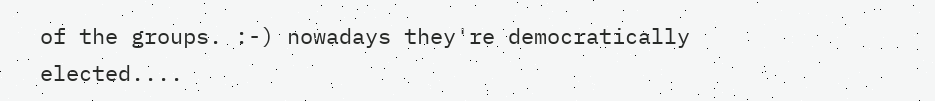of the groups. :-) nowadays they're democratically elected....